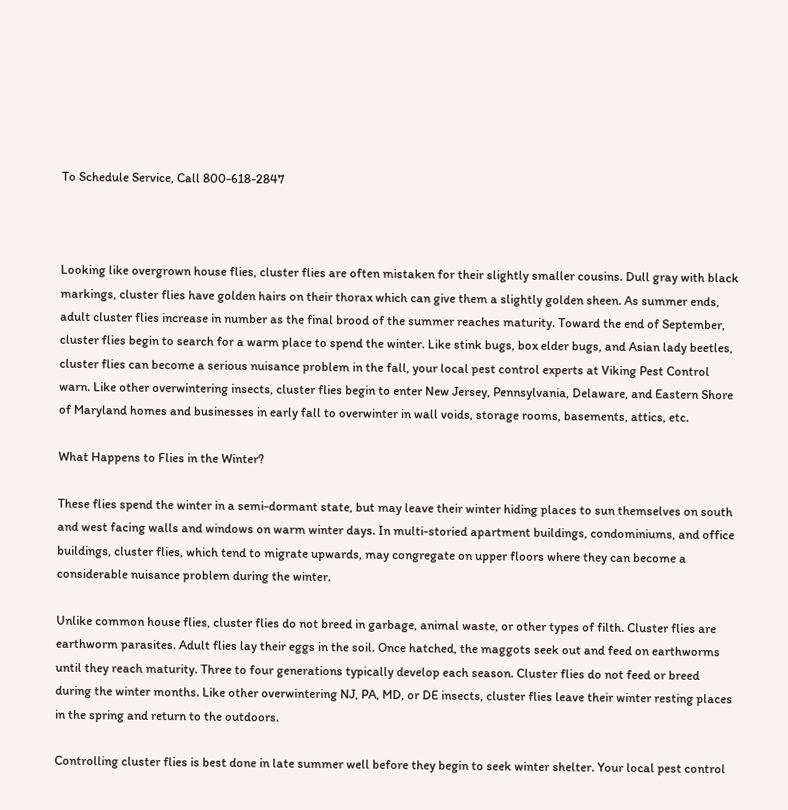To Schedule Service, Call 800-618-2847



Looking like overgrown house flies, cluster flies are often mistaken for their slightly smaller cousins. Dull gray with black markings, cluster flies have golden hairs on their thorax which can give them a slightly golden sheen. As summer ends, adult cluster flies increase in number as the final brood of the summer reaches maturity. Toward the end of September, cluster flies begin to search for a warm place to spend the winter. Like stink bugs, box elder bugs, and Asian lady beetles, cluster flies can become a serious nuisance problem in the fall, your local pest control experts at Viking Pest Control warn. Like other overwintering insects, cluster flies begin to enter New Jersey, Pennsylvania, Delaware, and Eastern Shore of Maryland homes and businesses in early fall to overwinter in wall voids, storage rooms, basements, attics, etc.

What Happens to Flies in the Winter?

These flies spend the winter in a semi-dormant state, but may leave their winter hiding places to sun themselves on south and west facing walls and windows on warm winter days. In multi-storied apartment buildings, condominiums, and office buildings, cluster flies, which tend to migrate upwards, may congregate on upper floors where they can become a considerable nuisance problem during the winter.

Unlike common house flies, cluster flies do not breed in garbage, animal waste, or other types of filth. Cluster flies are earthworm parasites. Adult flies lay their eggs in the soil. Once hatched, the maggots seek out and feed on earthworms until they reach maturity. Three to four generations typically develop each season. Cluster flies do not feed or breed during the winter months. Like other overwintering NJ, PA, MD, or DE insects, cluster flies leave their winter resting places in the spring and return to the outdoors.

Controlling cluster flies is best done in late summer well before they begin to seek winter shelter. Your local pest control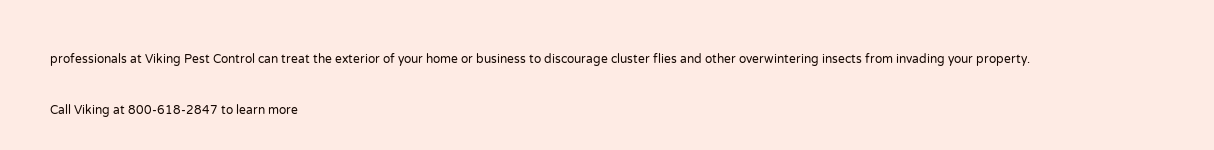professionals at Viking Pest Control can treat the exterior of your home or business to discourage cluster flies and other overwintering insects from invading your property.

Call Viking at 800-618-2847 to learn more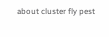about cluster fly pest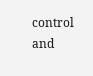control and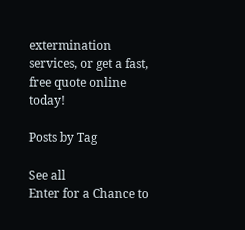extermination services, or get a fast, free quote online today!

Posts by Tag

See all
Enter for a Chance to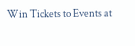Win Tickets to Events at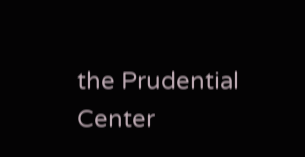the Prudential Center